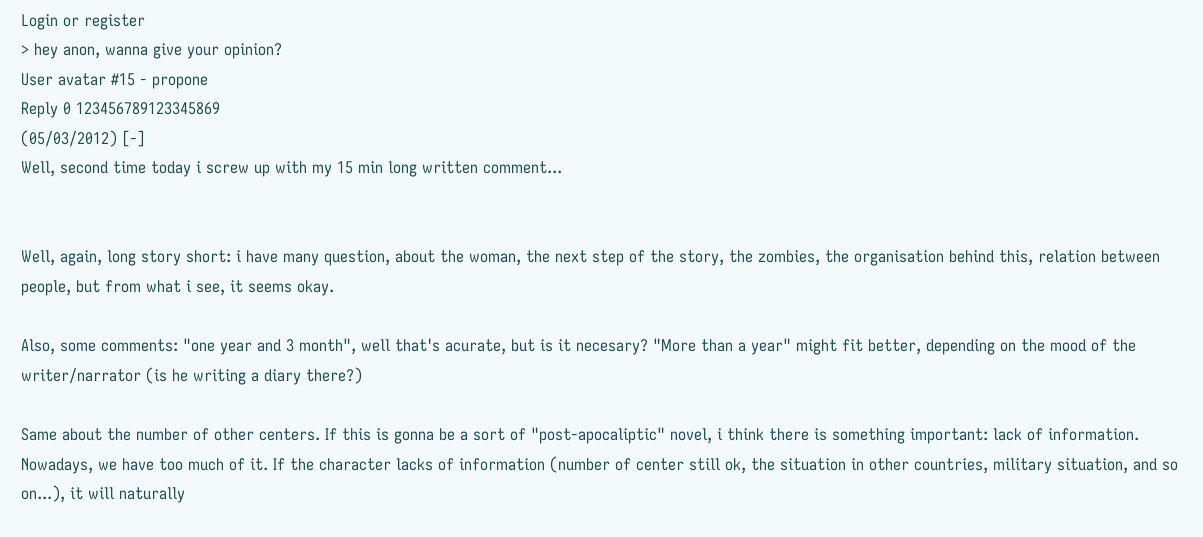Login or register
> hey anon, wanna give your opinion?
User avatar #15 - propone
Reply 0 123456789123345869
(05/03/2012) [-]
Well, second time today i screw up with my 15 min long written comment...


Well, again, long story short: i have many question, about the woman, the next step of the story, the zombies, the organisation behind this, relation between people, but from what i see, it seems okay.

Also, some comments: "one year and 3 month", well that's acurate, but is it necesary? "More than a year" might fit better, depending on the mood of the writer/narrator (is he writing a diary there?)

Same about the number of other centers. If this is gonna be a sort of "post-apocaliptic" novel, i think there is something important: lack of information. Nowadays, we have too much of it. If the character lacks of information (number of center still ok, the situation in other countries, military situation, and so on...), it will naturally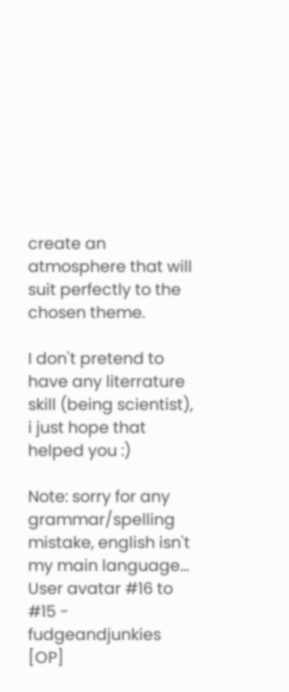create an atmosphere that will suit perfectly to the chosen theme.

I don't pretend to have any literrature skill (being scientist), i just hope that helped you :)

Note: sorry for any grammar/spelling mistake, english isn't my main language...
User avatar #16 to #15 - fudgeandjunkies [OP]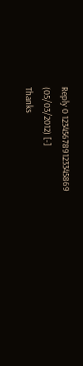Reply 0 123456789123345869
(05/03/2012) [-]
Thanks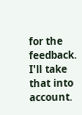for the feedback. I'll take that into account.